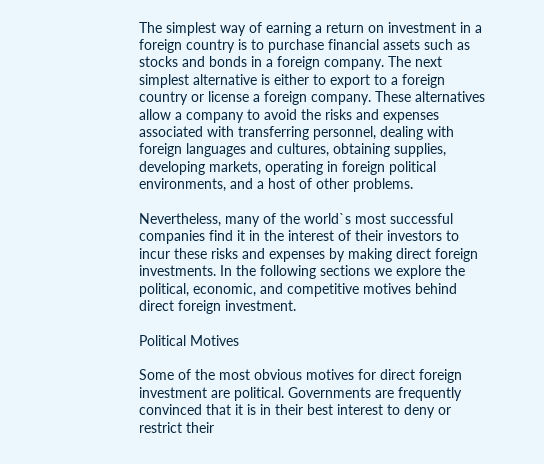The simplest way of earning a return on investment in a foreign country is to purchase financial assets such as stocks and bonds in a foreign company. The next simplest alternative is either to export to a foreign country or license a foreign company. These alternatives allow a company to avoid the risks and expenses associated with transferring personnel, dealing with foreign languages and cultures, obtaining supplies, developing markets, operating in foreign political environments, and a host of other problems.

Nevertheless, many of the world`s most successful companies find it in the interest of their investors to incur these risks and expenses by making direct foreign investments. In the following sections we explore the political, economic, and competitive motives behind direct foreign investment.

Political Motives

Some of the most obvious motives for direct foreign investment are political. Governments are frequently convinced that it is in their best interest to deny or restrict their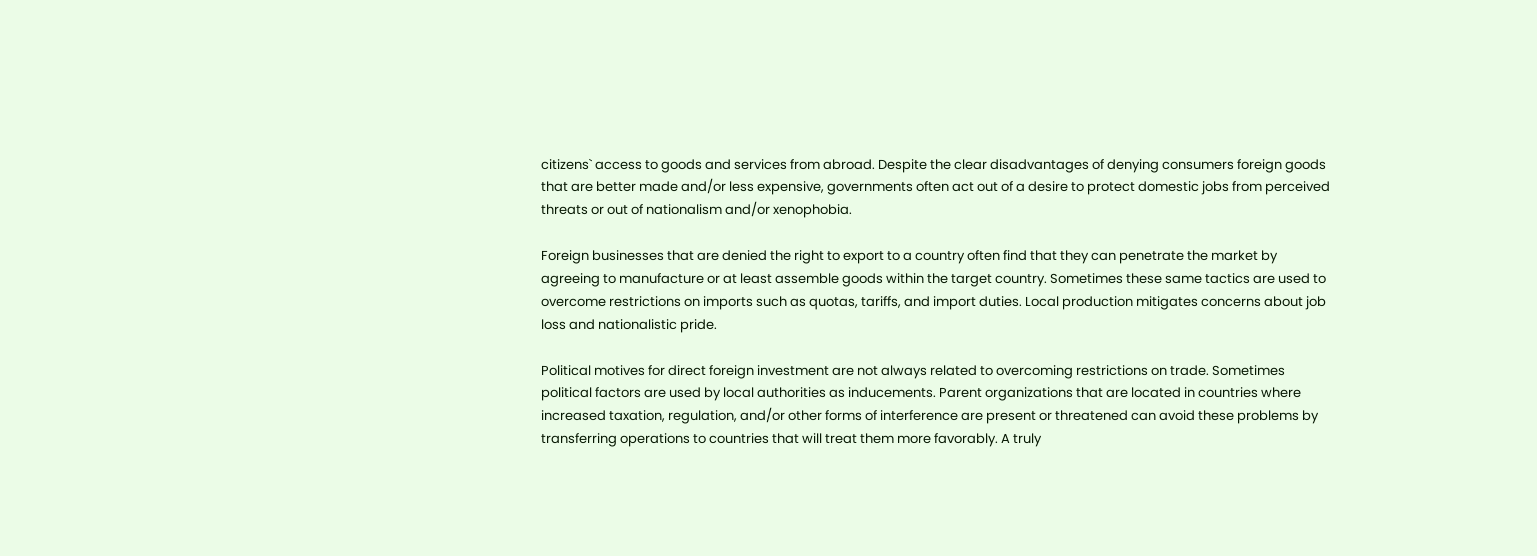citizens` access to goods and services from abroad. Despite the clear disadvantages of denying consumers foreign goods that are better made and/or less expensive, governments often act out of a desire to protect domestic jobs from perceived threats or out of nationalism and/or xenophobia.

Foreign businesses that are denied the right to export to a country often find that they can penetrate the market by agreeing to manufacture or at least assemble goods within the target country. Sometimes these same tactics are used to overcome restrictions on imports such as quotas, tariffs, and import duties. Local production mitigates concerns about job loss and nationalistic pride.

Political motives for direct foreign investment are not always related to overcoming restrictions on trade. Sometimes political factors are used by local authorities as inducements. Parent organizations that are located in countries where increased taxation, regulation, and/or other forms of interference are present or threatened can avoid these problems by transferring operations to countries that will treat them more favorably. A truly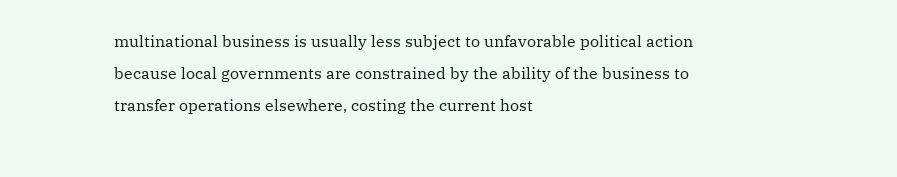multinational business is usually less subject to unfavorable political action because local governments are constrained by the ability of the business to transfer operations elsewhere, costing the current host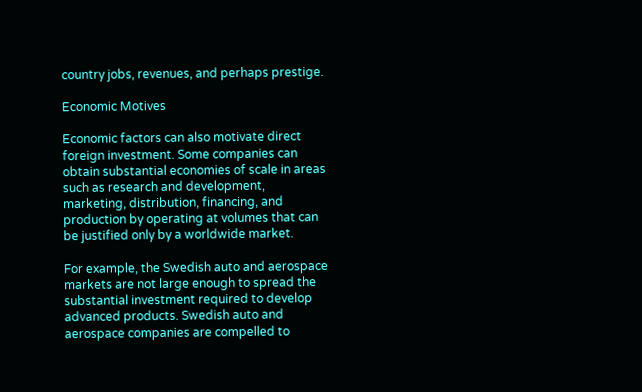country jobs, revenues, and perhaps prestige.

Economic Motives

Economic factors can also motivate direct foreign investment. Some companies can obtain substantial economies of scale in areas such as research and development, marketing, distribution, financing, and production by operating at volumes that can be justified only by a worldwide market.

For example, the Swedish auto and aerospace markets are not large enough to spread the substantial investment required to develop advanced products. Swedish auto and aerospace companies are compelled to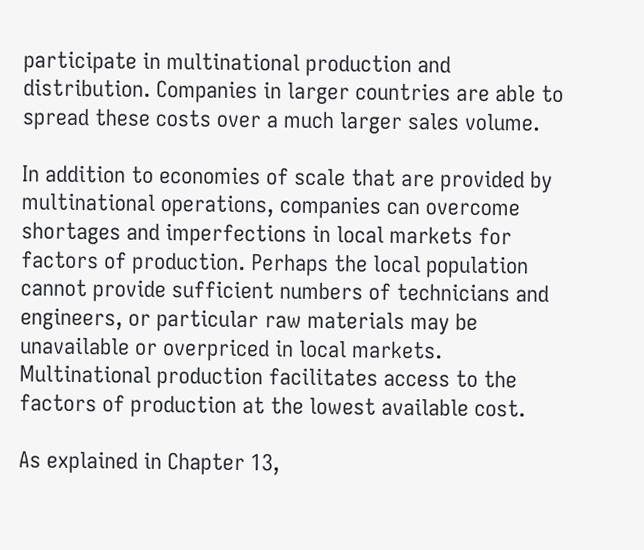participate in multinational production and distribution. Companies in larger countries are able to spread these costs over a much larger sales volume.

In addition to economies of scale that are provided by multinational operations, companies can overcome shortages and imperfections in local markets for factors of production. Perhaps the local population cannot provide sufficient numbers of technicians and engineers, or particular raw materials may be unavailable or overpriced in local markets. Multinational production facilitates access to the factors of production at the lowest available cost.

As explained in Chapter 13,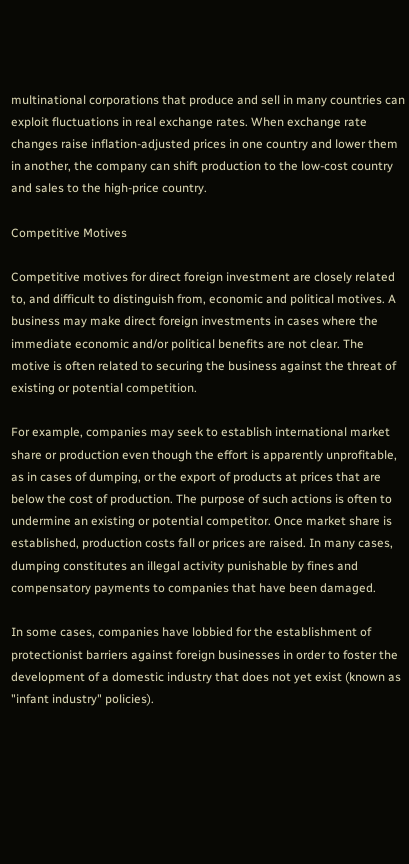multinational corporations that produce and sell in many countries can exploit fluctuations in real exchange rates. When exchange rate changes raise inflation-adjusted prices in one country and lower them in another, the company can shift production to the low-cost country and sales to the high-price country.

Competitive Motives

Competitive motives for direct foreign investment are closely related to, and difficult to distinguish from, economic and political motives. A business may make direct foreign investments in cases where the immediate economic and/or political benefits are not clear. The motive is often related to securing the business against the threat of existing or potential competition.

For example, companies may seek to establish international market share or production even though the effort is apparently unprofitable, as in cases of dumping, or the export of products at prices that are below the cost of production. The purpose of such actions is often to undermine an existing or potential competitor. Once market share is established, production costs fall or prices are raised. In many cases, dumping constitutes an illegal activity punishable by fines and compensatory payments to companies that have been damaged.

In some cases, companies have lobbied for the establishment of protectionist barriers against foreign businesses in order to foster the development of a domestic industry that does not yet exist (known as "infant industry" policies).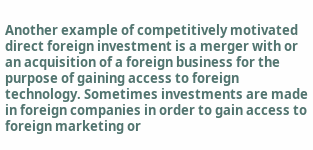Another example of competitively motivated direct foreign investment is a merger with or an acquisition of a foreign business for the purpose of gaining access to foreign technology. Sometimes investments are made in foreign companies in order to gain access to foreign marketing or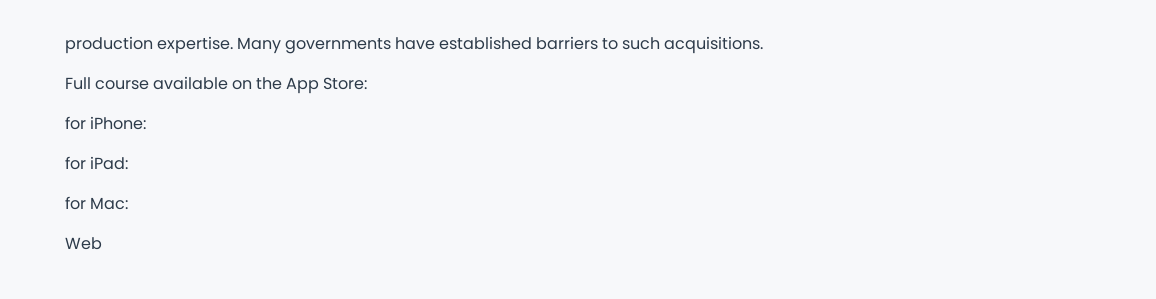production expertise. Many governments have established barriers to such acquisitions.

Full course available on the App Store:

for iPhone:

for iPad:

for Mac:

Web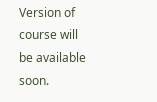Version of course will be available soon.